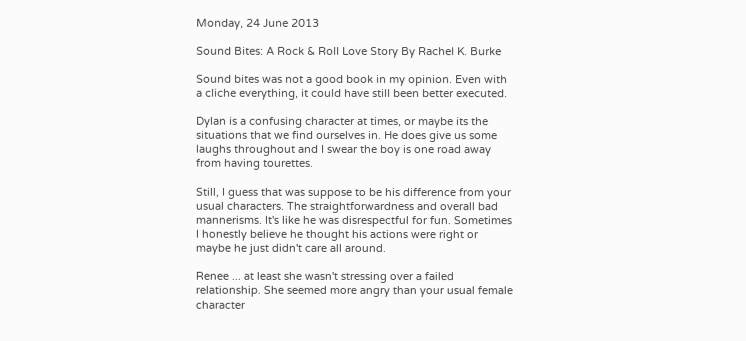Monday, 24 June 2013

Sound Bites: A Rock & Roll Love Story By Rachel K. Burke

Sound bites was not a good book in my opinion. Even with a cliche everything, it could have still been better executed.

Dylan is a confusing character at times, or maybe its the situations that we find ourselves in. He does give us some laughs throughout and I swear the boy is one road away from having tourettes.

Still, I guess that was suppose to be his difference from your usual characters. The straightforwardness and overall bad mannerisms. It's like he was disrespectful for fun. Sometimes I honestly believe he thought his actions were right or maybe he just didn't care all around.

Renee ... at least she wasn't stressing over a failed relationship. She seemed more angry than your usual female character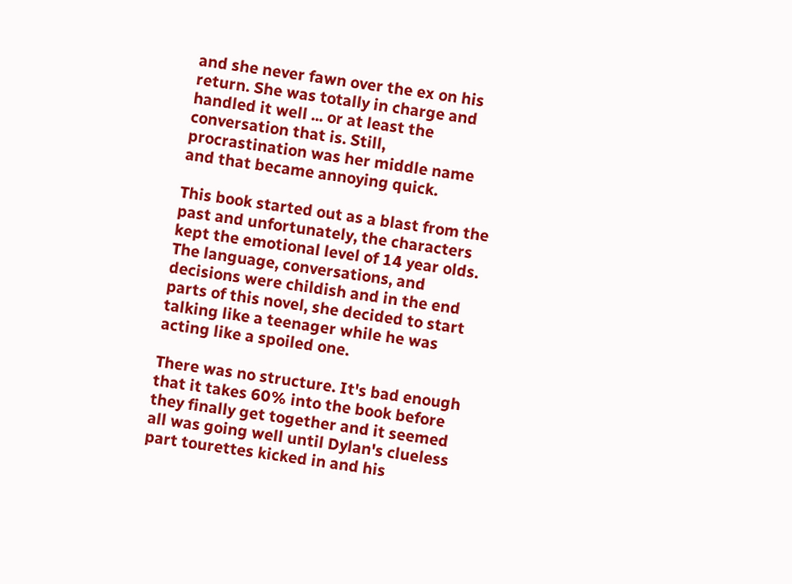and she never fawn over the ex on his return. She was totally in charge and handled it well ... or at least the conversation that is. Still, procrastination was her middle name and that became annoying quick.

This book started out as a blast from the past and unfortunately, the characters kept the emotional level of 14 year olds. The language, conversations, and decisions were childish and in the end parts of this novel, she decided to start talking like a teenager while he was acting like a spoiled one.

There was no structure. It's bad enough that it takes 60% into the book before they finally get together and it seemed all was going well until Dylan's clueless part tourettes kicked in and his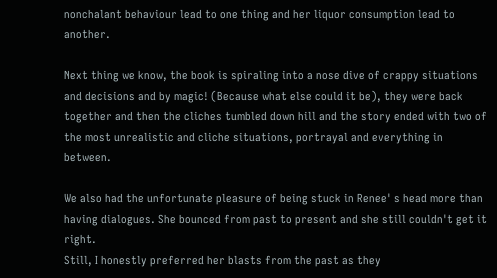nonchalant behaviour lead to one thing and her liquor consumption lead to another.

Next thing we know, the book is spiraling into a nose dive of crappy situations and decisions and by magic! (Because what else could it be), they were back together and then the cliches tumbled down hill and the story ended with two of the most unrealistic and cliche situations, portrayal and everything in between.

We also had the unfortunate pleasure of being stuck in Renee' s head more than having dialogues. She bounced from past to present and she still couldn't get it right.
Still, I honestly preferred her blasts from the past as they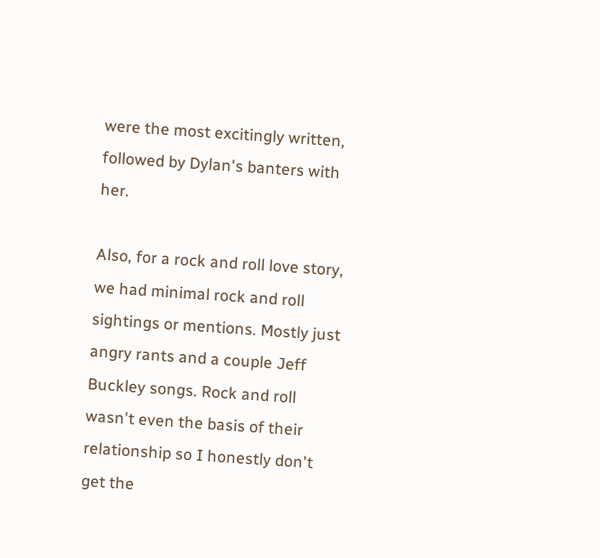were the most excitingly written, followed by Dylan's banters with her.

Also, for a rock and roll love story, we had minimal rock and roll sightings or mentions. Mostly just angry rants and a couple Jeff Buckley songs. Rock and roll wasn't even the basis of their relationship so I honestly don't get the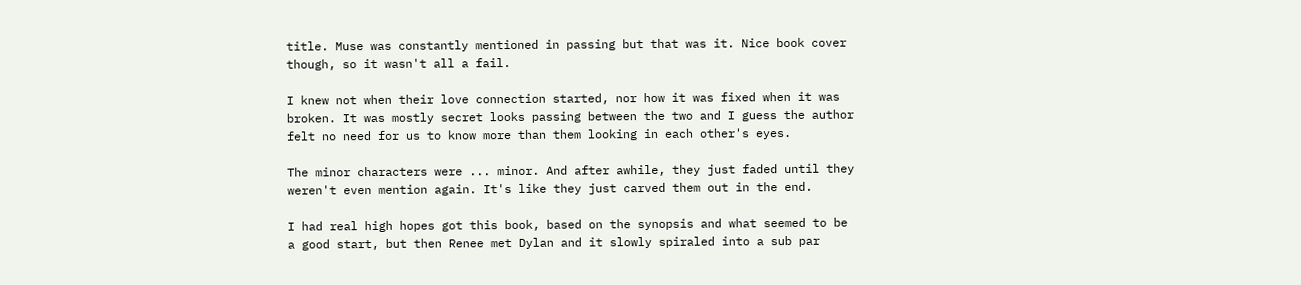title. Muse was constantly mentioned in passing but that was it. Nice book cover though, so it wasn't all a fail.

I knew not when their love connection started, nor how it was fixed when it was broken. It was mostly secret looks passing between the two and I guess the author felt no need for us to know more than them looking in each other's eyes.

The minor characters were ... minor. And after awhile, they just faded until they weren't even mention again. It's like they just carved them out in the end.

I had real high hopes got this book, based on the synopsis and what seemed to be a good start, but then Renee met Dylan and it slowly spiraled into a sub par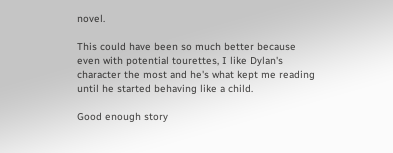novel.

This could have been so much better because even with potential tourettes, I like Dylan's character the most and he's what kept me reading until he started behaving like a child.

Good enough story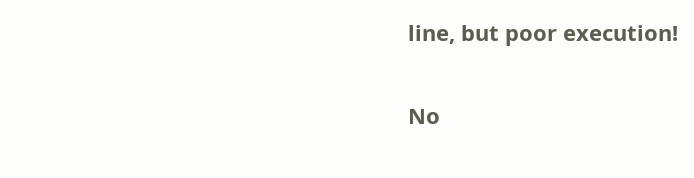line, but poor execution!

No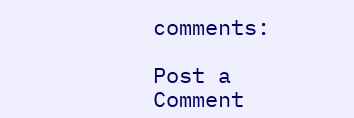comments:

Post a Comment